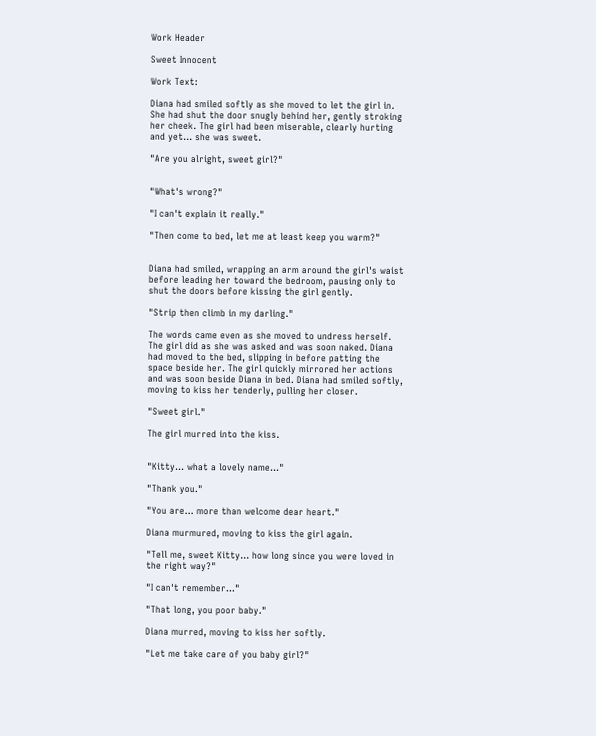Work Header

Sweet Innocent

Work Text:

Diana had smiled softly as she moved to let the girl in. She had shut the door snugly behind her, gently stroking her cheek. The girl had been miserable, clearly hurting and yet... she was sweet.

"Are you alright, sweet girl?"


"What's wrong?"

"I can't explain it really."

"Then come to bed, let me at least keep you warm?"


Diana had smiled, wrapping an arm around the girl's waist before leading her toward the bedroom, pausing only to shut the doors before kissing the girl gently.

"Strip then climb in my darling."

The words came even as she moved to undress herself. The girl did as she was asked and was soon naked. Diana had moved to the bed, slipping in before patting the space beside her. The girl quickly mirrored her actions and was soon beside Diana in bed. Diana had smiled softly, moving to kiss her tenderly, pulling her closer.

"Sweet girl."

The girl murred into the kiss.


"Kitty... what a lovely name..."

"Thank you."

"You are... more than welcome dear heart."

Diana murmured, moving to kiss the girl again.

"Tell me, sweet Kitty... how long since you were loved in the right way?"

"I can't remember..."

"That long, you poor baby."

Diana murred, moving to kiss her softly.

"Let me take care of you baby girl?"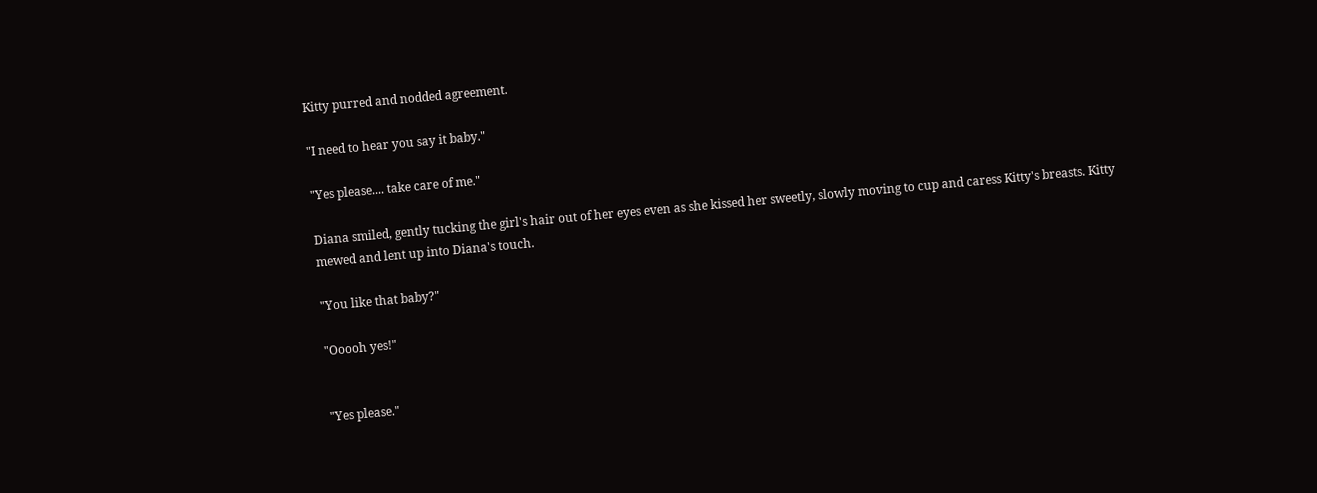Kitty purred and nodded agreement.

"I need to hear you say it baby."

"Yes please.... take care of me."

Diana smiled, gently tucking the girl's hair out of her eyes even as she kissed her sweetly, slowly moving to cup and caress Kitty's breasts. Kitty mewed and lent up into Diana's touch.

"You like that baby?"

"Ooooh yes!"


"Yes please."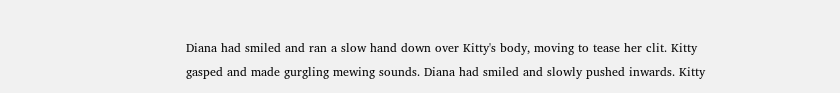Diana had smiled and ran a slow hand down over Kitty's body, moving to tease her clit. Kitty gasped and made gurgling mewing sounds. Diana had smiled and slowly pushed inwards. Kitty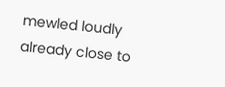mewled loudly already close to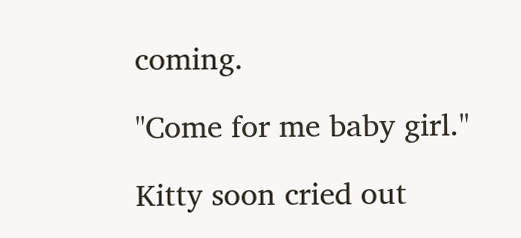coming.

"Come for me baby girl."

Kitty soon cried out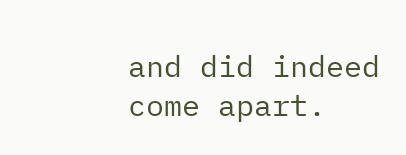and did indeed come apart.